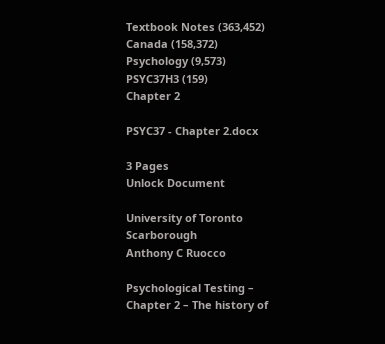Textbook Notes (363,452)
Canada (158,372)
Psychology (9,573)
PSYC37H3 (159)
Chapter 2

PSYC37 - Chapter 2.docx

3 Pages
Unlock Document

University of Toronto Scarborough
Anthony C Ruocco

Psychological Testing – Chapter 2 – The history of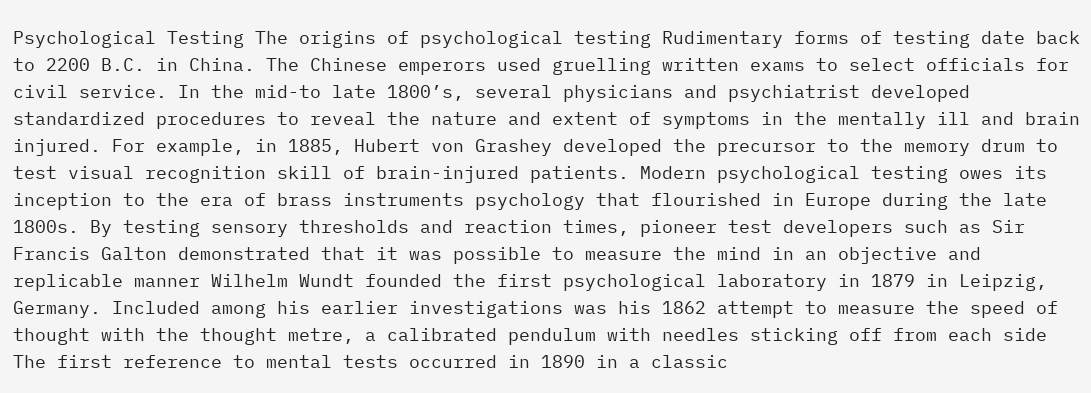Psychological Testing The origins of psychological testing Rudimentary forms of testing date back to 2200 B.C. in China. The Chinese emperors used gruelling written exams to select officials for civil service. In the mid-to late 1800’s, several physicians and psychiatrist developed standardized procedures to reveal the nature and extent of symptoms in the mentally ill and brain injured. For example, in 1885, Hubert von Grashey developed the precursor to the memory drum to test visual recognition skill of brain-injured patients. Modern psychological testing owes its inception to the era of brass instruments psychology that flourished in Europe during the late 1800s. By testing sensory thresholds and reaction times, pioneer test developers such as Sir Francis Galton demonstrated that it was possible to measure the mind in an objective and replicable manner Wilhelm Wundt founded the first psychological laboratory in 1879 in Leipzig, Germany. Included among his earlier investigations was his 1862 attempt to measure the speed of thought with the thought metre, a calibrated pendulum with needles sticking off from each side The first reference to mental tests occurred in 1890 in a classic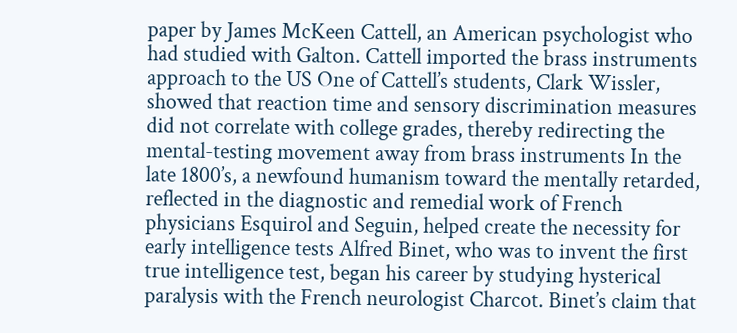paper by James McKeen Cattell, an American psychologist who had studied with Galton. Cattell imported the brass instruments approach to the US One of Cattell’s students, Clark Wissler, showed that reaction time and sensory discrimination measures did not correlate with college grades, thereby redirecting the mental-testing movement away from brass instruments In the late 1800’s, a newfound humanism toward the mentally retarded, reflected in the diagnostic and remedial work of French physicians Esquirol and Seguin, helped create the necessity for early intelligence tests Alfred Binet, who was to invent the first true intelligence test, began his career by studying hysterical paralysis with the French neurologist Charcot. Binet’s claim that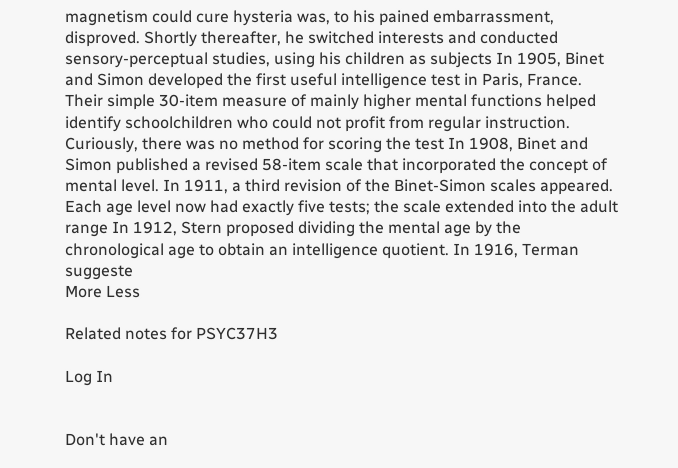magnetism could cure hysteria was, to his pained embarrassment, disproved. Shortly thereafter, he switched interests and conducted sensory-perceptual studies, using his children as subjects In 1905, Binet and Simon developed the first useful intelligence test in Paris, France. Their simple 30-item measure of mainly higher mental functions helped identify schoolchildren who could not profit from regular instruction. Curiously, there was no method for scoring the test In 1908, Binet and Simon published a revised 58-item scale that incorporated the concept of mental level. In 1911, a third revision of the Binet-Simon scales appeared. Each age level now had exactly five tests; the scale extended into the adult range In 1912, Stern proposed dividing the mental age by the chronological age to obtain an intelligence quotient. In 1916, Terman suggeste
More Less

Related notes for PSYC37H3

Log In


Don't have an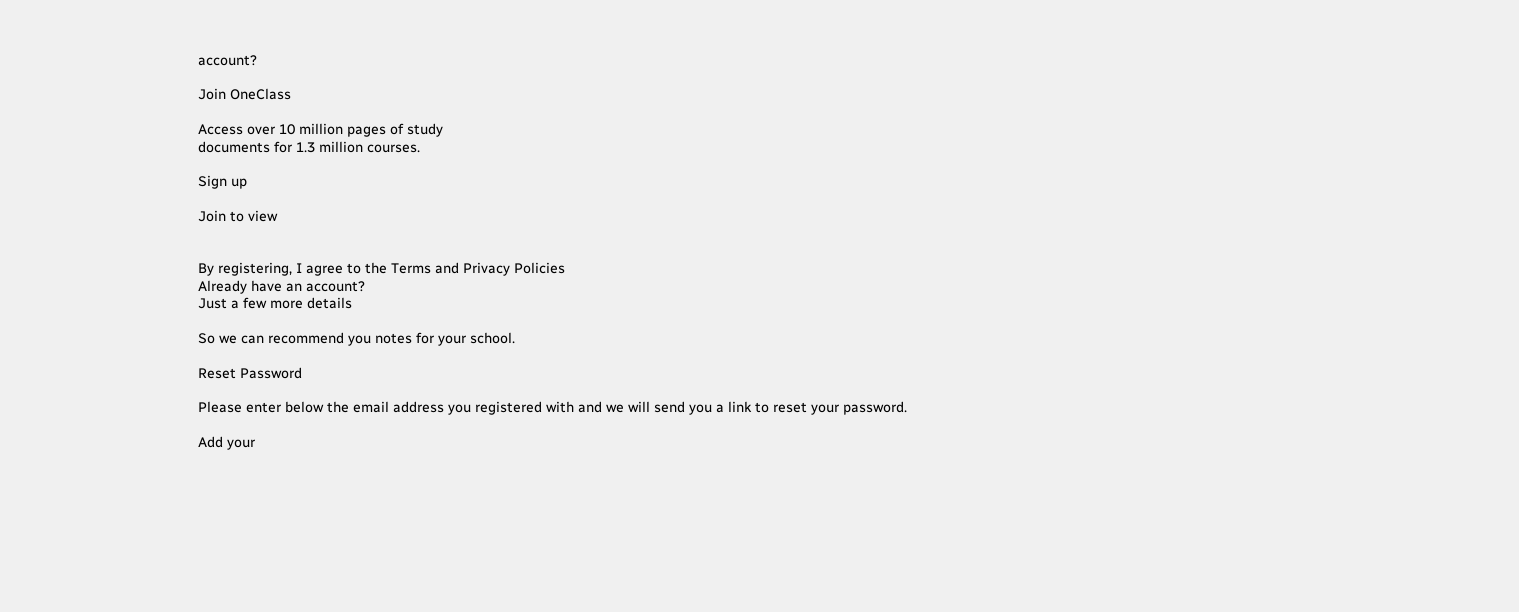account?

Join OneClass

Access over 10 million pages of study
documents for 1.3 million courses.

Sign up

Join to view


By registering, I agree to the Terms and Privacy Policies
Already have an account?
Just a few more details

So we can recommend you notes for your school.

Reset Password

Please enter below the email address you registered with and we will send you a link to reset your password.

Add your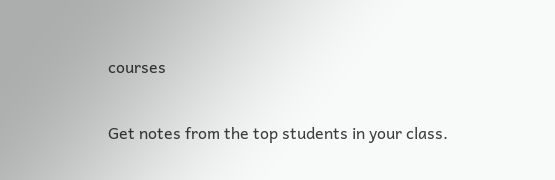courses

Get notes from the top students in your class.